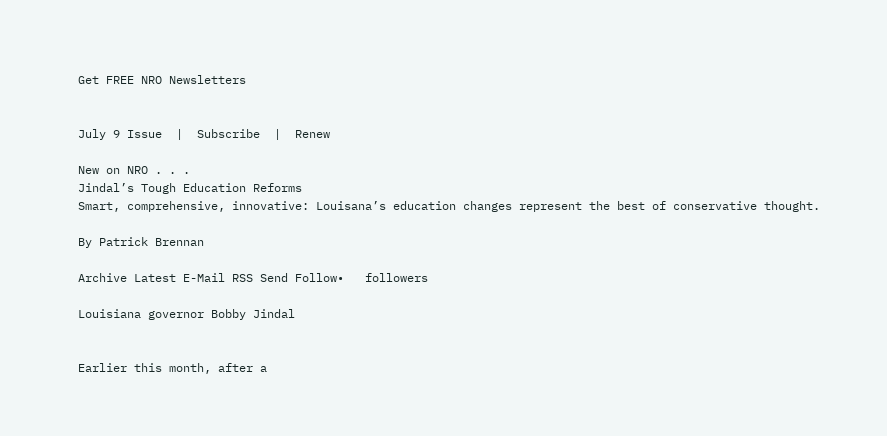Get FREE NRO Newsletters


July 9 Issue  |  Subscribe  |  Renew

New on NRO . . .
Jindal’s Tough Education Reforms
Smart, comprehensive, innovative: Louisana’s education changes represent the best of conservative thought.

By Patrick Brennan

Archive Latest E-Mail RSS Send Follow•   followers

Louisiana governor Bobby Jindal


Earlier this month, after a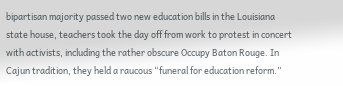bipartisan majority passed two new education bills in the Louisiana state house, teachers took the day off from work to protest in concert with activists, including the rather obscure Occupy Baton Rouge. In Cajun tradition, they held a raucous “funeral for education reform.”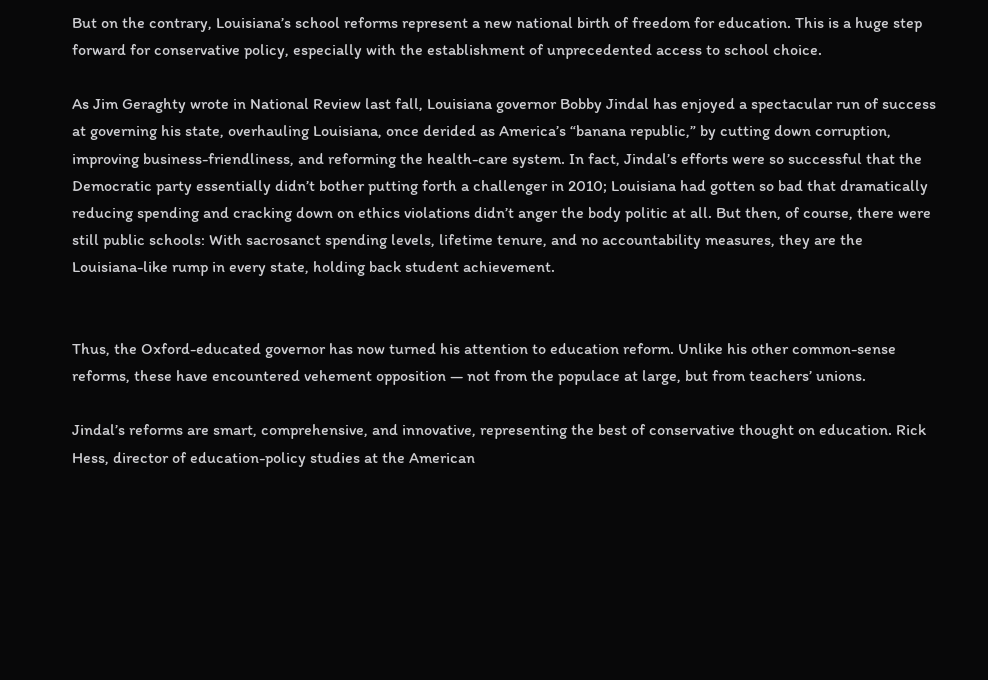But on the contrary, Louisiana’s school reforms represent a new national birth of freedom for education. This is a huge step forward for conservative policy, especially with the establishment of unprecedented access to school choice.

As Jim Geraghty wrote in National Review last fall, Louisiana governor Bobby Jindal has enjoyed a spectacular run of success at governing his state, overhauling Louisiana, once derided as America’s “banana republic,” by cutting down corruption, improving business-friendliness, and reforming the health-care system. In fact, Jindal’s efforts were so successful that the Democratic party essentially didn’t bother putting forth a challenger in 2010; Louisiana had gotten so bad that dramatically reducing spending and cracking down on ethics violations didn’t anger the body politic at all. But then, of course, there were still public schools: With sacrosanct spending levels, lifetime tenure, and no accountability measures, they are the Louisiana-like rump in every state, holding back student achievement.


Thus, the Oxford-educated governor has now turned his attention to education reform. Unlike his other common-sense reforms, these have encountered vehement opposition — not from the populace at large, but from teachers’ unions.

Jindal’s reforms are smart, comprehensive, and innovative, representing the best of conservative thought on education. Rick Hess, director of education-policy studies at the American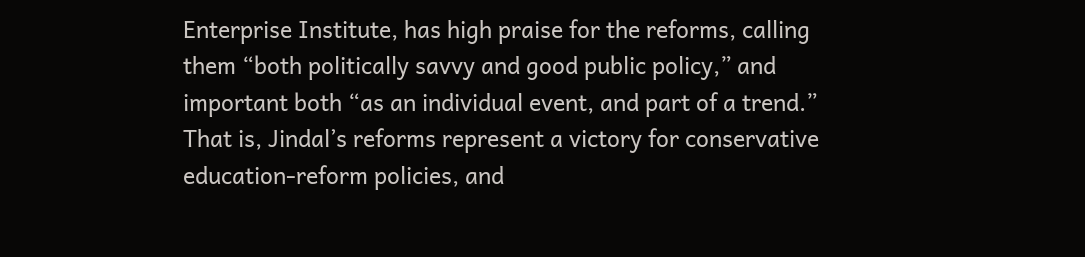Enterprise Institute, has high praise for the reforms, calling them “both politically savvy and good public policy,” and important both “as an individual event, and part of a trend.” That is, Jindal’s reforms represent a victory for conservative education-reform policies, and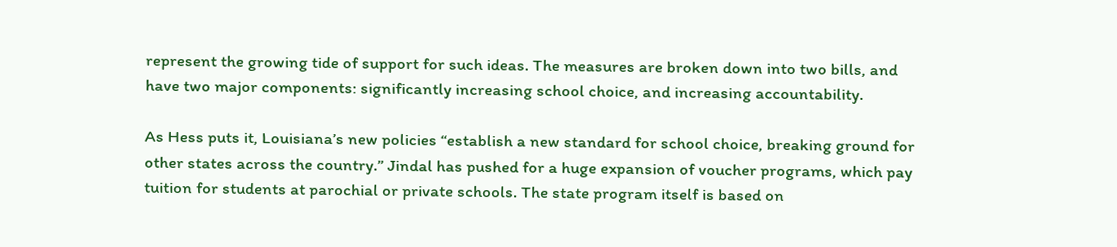represent the growing tide of support for such ideas. The measures are broken down into two bills, and have two major components: significantly increasing school choice, and increasing accountability.

As Hess puts it, Louisiana’s new policies “establish a new standard for school choice, breaking ground for other states across the country.” Jindal has pushed for a huge expansion of voucher programs, which pay tuition for students at parochial or private schools. The state program itself is based on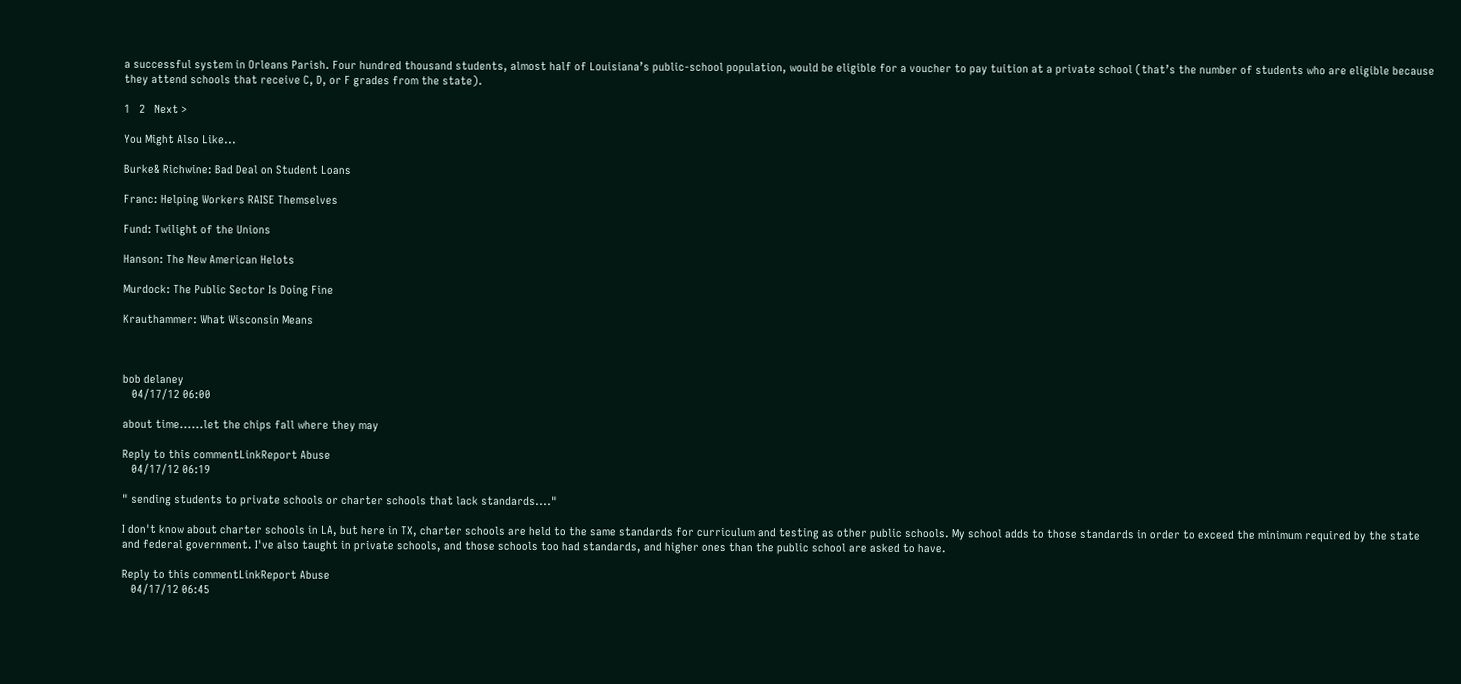a successful system in Orleans Parish. Four hundred thousand students, almost half of Louisiana’s public-school population, would be eligible for a voucher to pay tuition at a private school (that’s the number of students who are eligible because they attend schools that receive C, D, or F grades from the state).

1   2   Next >

You Might Also Like...

Burke& Richwine: Bad Deal on Student Loans

Franc: Helping Workers RAISE Themselves

Fund: Twilight of the Unions

Hanson: The New American Helots

Murdock: The Public Sector Is Doing Fine

Krauthammer: What Wisconsin Means



bob delaney
   04/17/12 06:00

about time......let the chips fall where they may

Reply to this commentLinkReport Abuse
   04/17/12 06:19

" sending students to private schools or charter schools that lack standards...."

I don't know about charter schools in LA, but here in TX, charter schools are held to the same standards for curriculum and testing as other public schools. My school adds to those standards in order to exceed the minimum required by the state and federal government. I've also taught in private schools, and those schools too had standards, and higher ones than the public school are asked to have.

Reply to this commentLinkReport Abuse
   04/17/12 06:45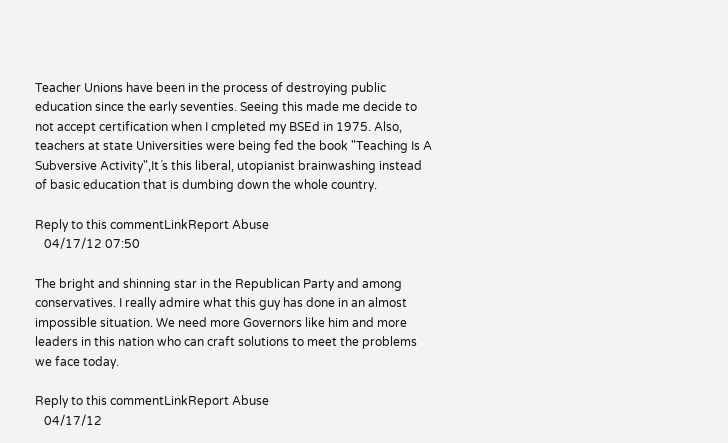Teacher Unions have been in the process of destroying public education since the early seventies. Seeing this made me decide to not accept certification when I cmpleted my BSEd in 1975. Also, teachers at state Universities were being fed the book "Teaching Is A Subversive Activity",It´s this liberal, utopianist brainwashing instead of basic education that is dumbing down the whole country.

Reply to this commentLinkReport Abuse
   04/17/12 07:50

The bright and shinning star in the Republican Party and among conservatives. I really admire what this guy has done in an almost impossible situation. We need more Governors like him and more leaders in this nation who can craft solutions to meet the problems we face today.

Reply to this commentLinkReport Abuse
   04/17/12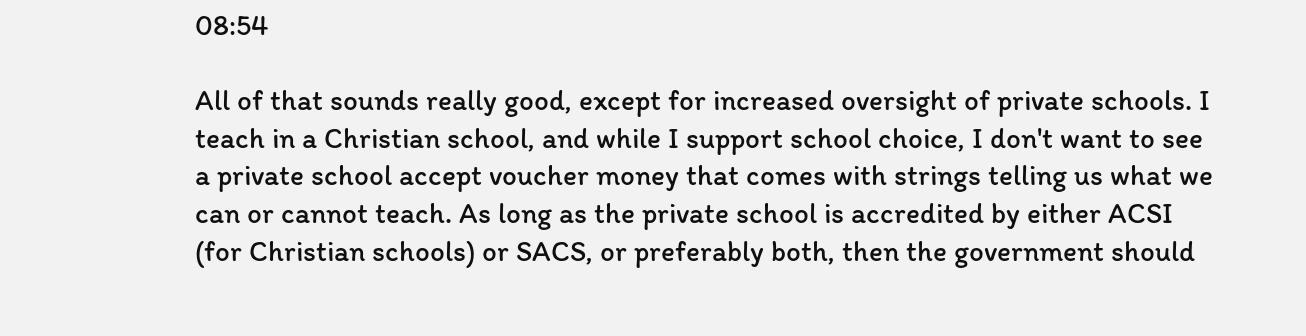08:54

All of that sounds really good, except for increased oversight of private schools. I teach in a Christian school, and while I support school choice, I don't want to see a private school accept voucher money that comes with strings telling us what we can or cannot teach. As long as the private school is accredited by either ACSI (for Christian schools) or SACS, or preferably both, then the government should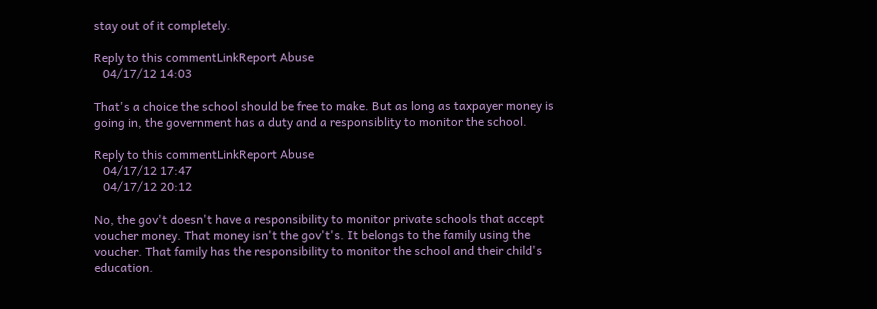stay out of it completely.

Reply to this commentLinkReport Abuse
   04/17/12 14:03

That's a choice the school should be free to make. But as long as taxpayer money is going in, the government has a duty and a responsiblity to monitor the school.

Reply to this commentLinkReport Abuse
   04/17/12 17:47
   04/17/12 20:12

No, the gov't doesn't have a responsibility to monitor private schools that accept voucher money. That money isn't the gov't's. It belongs to the family using the voucher. That family has the responsibility to monitor the school and their child's education.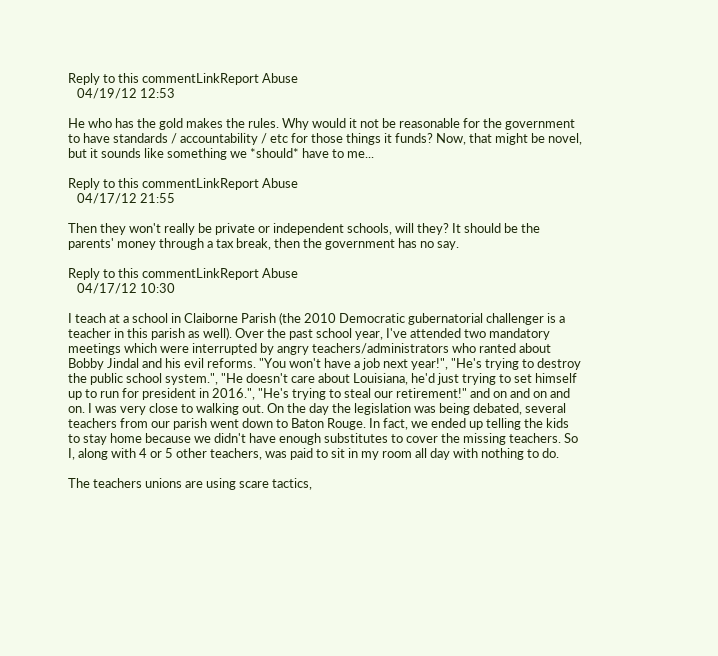Reply to this commentLinkReport Abuse
   04/19/12 12:53

He who has the gold makes the rules. Why would it not be reasonable for the government to have standards / accountability / etc for those things it funds? Now, that might be novel, but it sounds like something we *should* have to me...

Reply to this commentLinkReport Abuse
   04/17/12 21:55

Then they won't really be private or independent schools, will they? It should be the parents' money through a tax break, then the government has no say.

Reply to this commentLinkReport Abuse
   04/17/12 10:30

I teach at a school in Claiborne Parish (the 2010 Democratic gubernatorial challenger is a teacher in this parish as well). Over the past school year, I've attended two mandatory meetings which were interrupted by angry teachers/administrators who ranted about Bobby Jindal and his evil reforms. "You won't have a job next year!", "He's trying to destroy the public school system.", "He doesn't care about Louisiana, he'd just trying to set himself up to run for president in 2016.", "He's trying to steal our retirement!" and on and on and on. I was very close to walking out. On the day the legislation was being debated, several teachers from our parish went down to Baton Rouge. In fact, we ended up telling the kids to stay home because we didn't have enough substitutes to cover the missing teachers. So I, along with 4 or 5 other teachers, was paid to sit in my room all day with nothing to do.

The teachers unions are using scare tactics,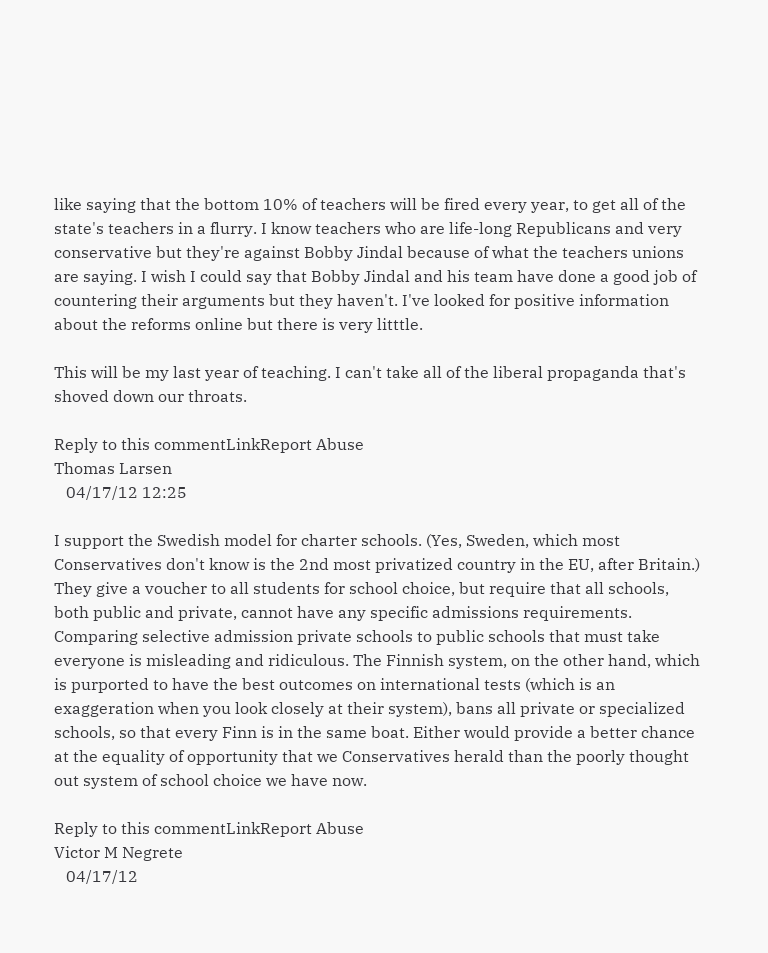like saying that the bottom 10% of teachers will be fired every year, to get all of the state's teachers in a flurry. I know teachers who are life-long Republicans and very conservative but they're against Bobby Jindal because of what the teachers unions are saying. I wish I could say that Bobby Jindal and his team have done a good job of countering their arguments but they haven't. I've looked for positive information about the reforms online but there is very litttle.

This will be my last year of teaching. I can't take all of the liberal propaganda that's shoved down our throats.

Reply to this commentLinkReport Abuse
Thomas Larsen
   04/17/12 12:25

I support the Swedish model for charter schools. (Yes, Sweden, which most Conservatives don't know is the 2nd most privatized country in the EU, after Britain.) They give a voucher to all students for school choice, but require that all schools, both public and private, cannot have any specific admissions requirements. Comparing selective admission private schools to public schools that must take everyone is misleading and ridiculous. The Finnish system, on the other hand, which is purported to have the best outcomes on international tests (which is an exaggeration when you look closely at their system), bans all private or specialized schools, so that every Finn is in the same boat. Either would provide a better chance at the equality of opportunity that we Conservatives herald than the poorly thought out system of school choice we have now.

Reply to this commentLinkReport Abuse
Victor M Negrete
   04/17/12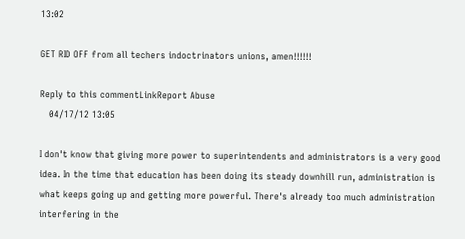13:02

GET RID OFF from all techers indoctrinators unions, amen!!!!!!

Reply to this commentLinkReport Abuse
   04/17/12 13:05

I don't know that giving more power to superintendents and administrators is a very good idea. In the time that education has been doing its steady downhill run, administration is what keeps going up and getting more powerful. There's already too much administration interfering in the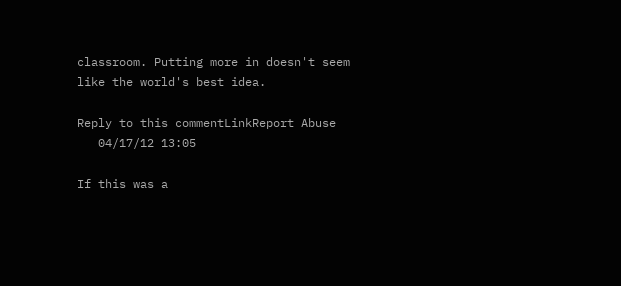classroom. Putting more in doesn't seem like the world's best idea.

Reply to this commentLinkReport Abuse
   04/17/12 13:05

If this was a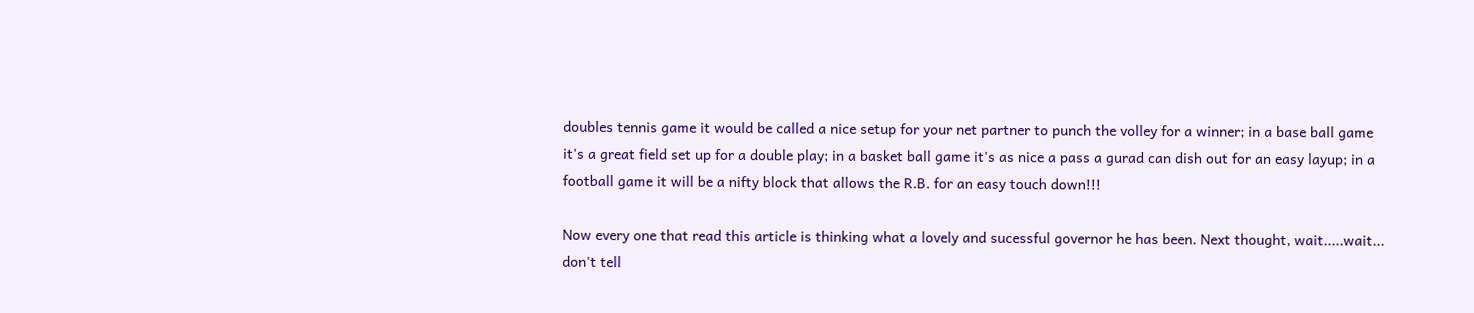doubles tennis game it would be called a nice setup for your net partner to punch the volley for a winner; in a base ball game it's a great field set up for a double play; in a basket ball game it's as nice a pass a gurad can dish out for an easy layup; in a football game it will be a nifty block that allows the R.B. for an easy touch down!!!

Now every one that read this article is thinking what a lovely and sucessful governor he has been. Next thought, wait.....wait... don't tell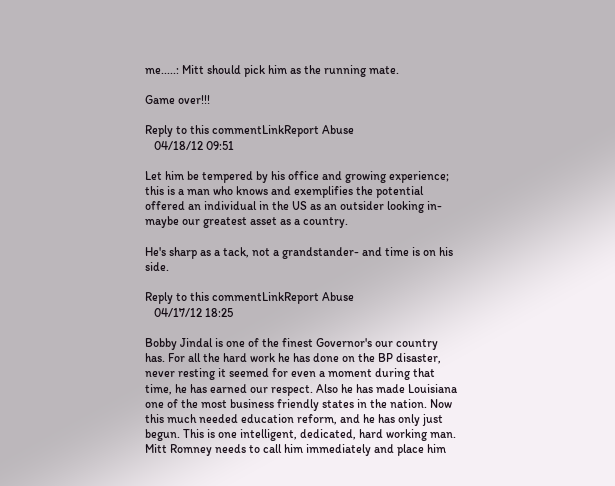me.....: Mitt should pick him as the running mate.

Game over!!!

Reply to this commentLinkReport Abuse
   04/18/12 09:51

Let him be tempered by his office and growing experience; this is a man who knows and exemplifies the potential offered an individual in the US as an outsider looking in- maybe our greatest asset as a country.

He's sharp as a tack, not a grandstander- and time is on his side.

Reply to this commentLinkReport Abuse
   04/17/12 18:25

Bobby Jindal is one of the finest Governor's our country has. For all the hard work he has done on the BP disaster, never resting it seemed for even a moment during that time, he has earned our respect. Also he has made Louisiana one of the most business friendly states in the nation. Now this much needed education reform, and he has only just begun. This is one intelligent, dedicated, hard working man. Mitt Romney needs to call him immediately and place him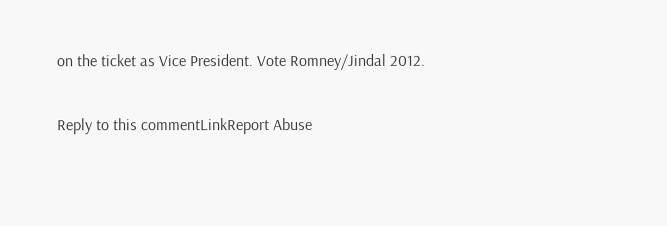on the ticket as Vice President. Vote Romney/Jindal 2012.

Reply to this commentLinkReport Abuse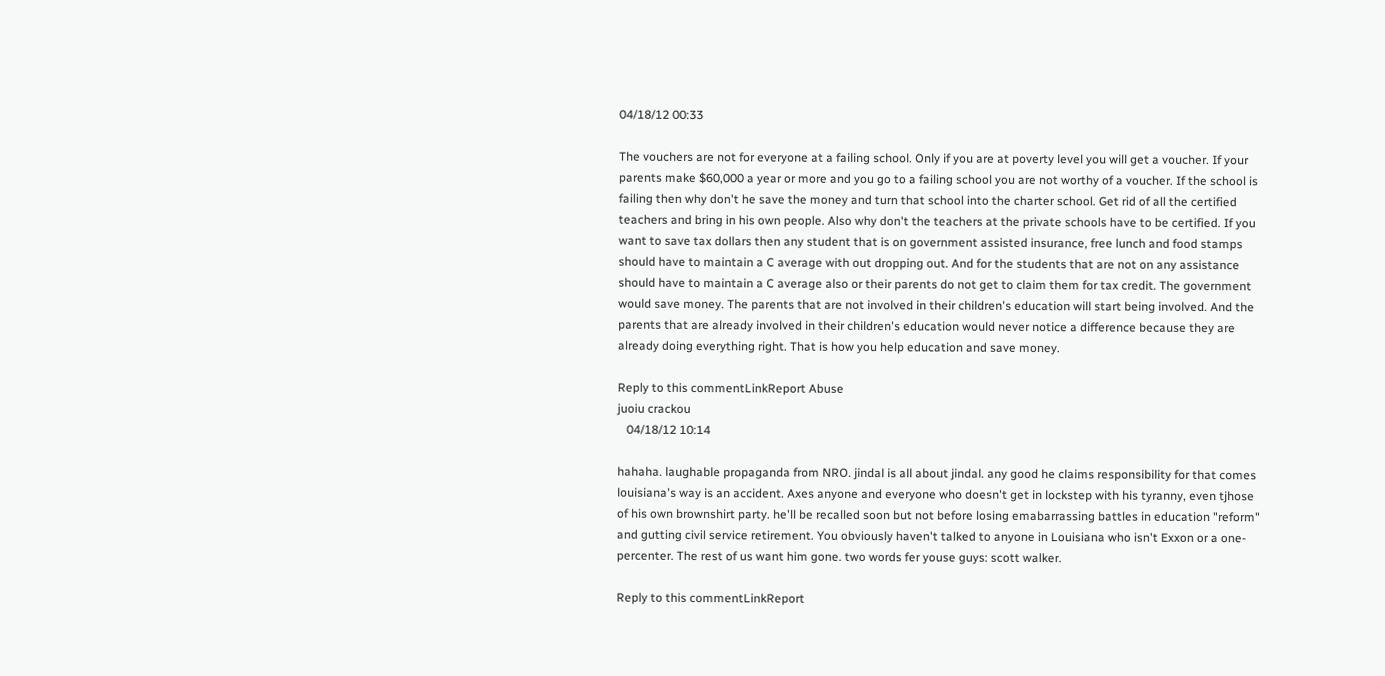04/18/12 00:33

The vouchers are not for everyone at a failing school. Only if you are at poverty level you will get a voucher. If your parents make $60,000 a year or more and you go to a failing school you are not worthy of a voucher. If the school is failing then why don't he save the money and turn that school into the charter school. Get rid of all the certified teachers and bring in his own people. Also why don't the teachers at the private schools have to be certified. If you want to save tax dollars then any student that is on government assisted insurance, free lunch and food stamps should have to maintain a C average with out dropping out. And for the students that are not on any assistance should have to maintain a C average also or their parents do not get to claim them for tax credit. The government would save money. The parents that are not involved in their children's education will start being involved. And the parents that are already involved in their children's education would never notice a difference because they are already doing everything right. That is how you help education and save money.

Reply to this commentLinkReport Abuse
juoiu crackou
   04/18/12 10:14

hahaha. laughable propaganda from NRO. jindal is all about jindal. any good he claims responsibility for that comes louisiana's way is an accident. Axes anyone and everyone who doesn't get in lockstep with his tyranny, even tjhose of his own brownshirt party. he'll be recalled soon but not before losing emabarrassing battles in education "reform" and gutting civil service retirement. You obviously haven't talked to anyone in Louisiana who isn't Exxon or a one-percenter. The rest of us want him gone. two words fer youse guys: scott walker.

Reply to this commentLinkReport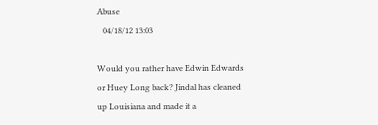Abuse
   04/18/12 13:03

Would you rather have Edwin Edwards or Huey Long back? Jindal has cleaned up Louisiana and made it a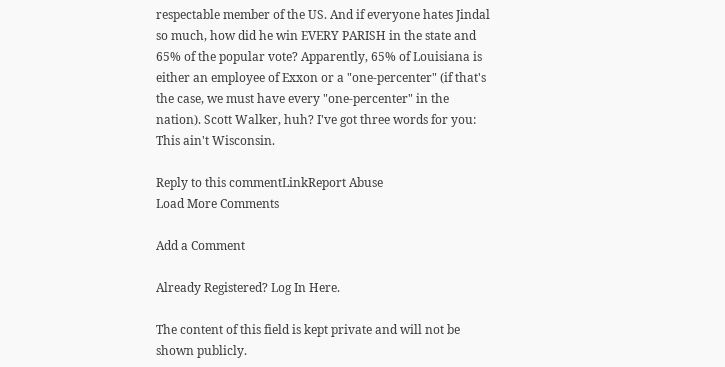respectable member of the US. And if everyone hates Jindal so much, how did he win EVERY PARISH in the state and 65% of the popular vote? Apparently, 65% of Louisiana is either an employee of Exxon or a "one-percenter" (if that's the case, we must have every "one-percenter" in the nation). Scott Walker, huh? I've got three words for you: This ain't Wisconsin.

Reply to this commentLinkReport Abuse
Load More Comments

Add a Comment

Already Registered? Log In Here.

The content of this field is kept private and will not be shown publicly.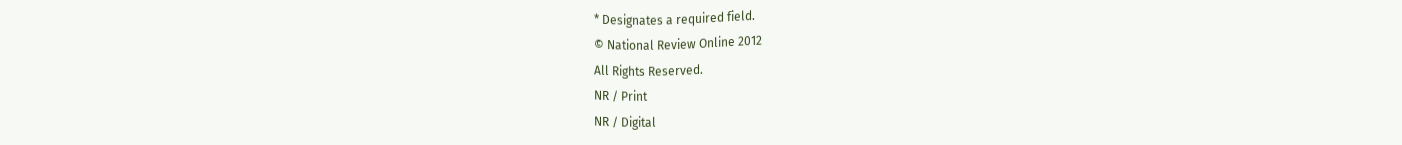* Designates a required field.
© National Review Online 2012
All Rights Reserved.
NR / Print
NR / Digital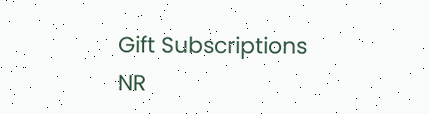Gift Subscriptions
NR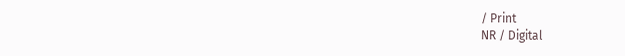/ Print
NR / Digital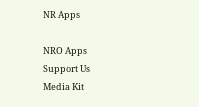NR Apps

NRO Apps
Support Us
Media Kit